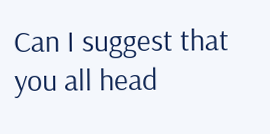Can I suggest that you all head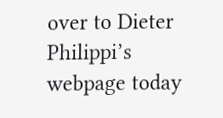over to Dieter Philippi’s webpage today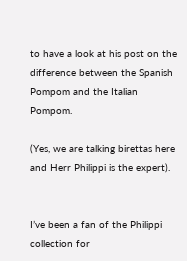to have a look at his post on the difference between the Spanish Pompom and the Italian Pompom.

(Yes, we are talking birettas here and Herr Philippi is the expert).


I’ve been a fan of the Philippi collection for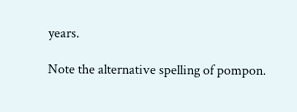years.

Note the alternative spelling of pompon.